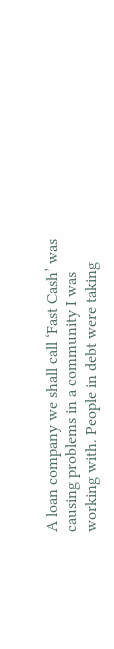A loan company we shall call ‘Fast Cash’ was causing problems in a community I was working with. People in debt were taking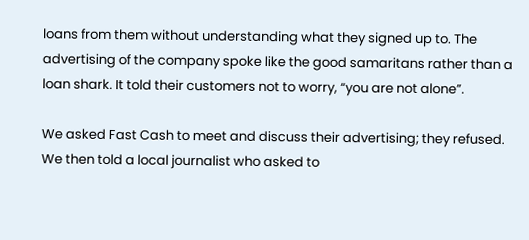loans from them without understanding what they signed up to. The advertising of the company spoke like the good samaritans rather than a loan shark. It told their customers not to worry, “you are not alone”.

We asked Fast Cash to meet and discuss their advertising; they refused. We then told a local journalist who asked to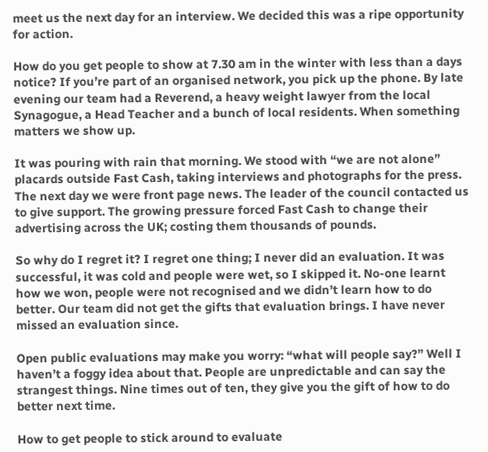meet us the next day for an interview. We decided this was a ripe opportunity for action.

How do you get people to show at 7.30 am in the winter with less than a days notice? If you’re part of an organised network, you pick up the phone. By late evening our team had a Reverend, a heavy weight lawyer from the local Synagogue, a Head Teacher and a bunch of local residents. When something matters we show up.

It was pouring with rain that morning. We stood with “we are not alone” placards outside Fast Cash, taking interviews and photographs for the press. The next day we were front page news. The leader of the council contacted us to give support. The growing pressure forced Fast Cash to change their advertising across the UK; costing them thousands of pounds.

So why do I regret it? I regret one thing; I never did an evaluation. It was successful, it was cold and people were wet, so I skipped it. No-one learnt how we won, people were not recognised and we didn’t learn how to do better. Our team did not get the gifts that evaluation brings. I have never missed an evaluation since.

Open public evaluations may make you worry: “what will people say?” Well I haven’t a foggy idea about that. People are unpredictable and can say the strangest things. Nine times out of ten, they give you the gift of how to do better next time.

How to get people to stick around to evaluate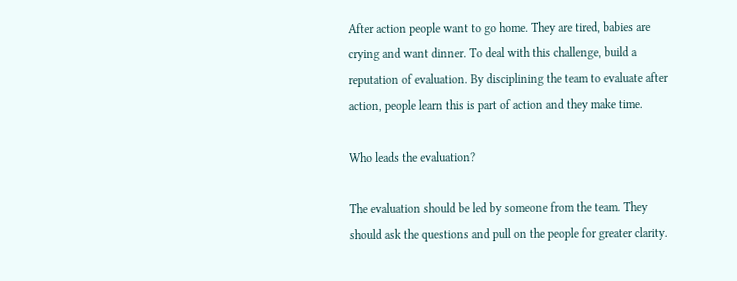After action people want to go home. They are tired, babies are crying and want dinner. To deal with this challenge, build a reputation of evaluation. By disciplining the team to evaluate after action, people learn this is part of action and they make time.

Who leads the evaluation?

The evaluation should be led by someone from the team. They should ask the questions and pull on the people for greater clarity.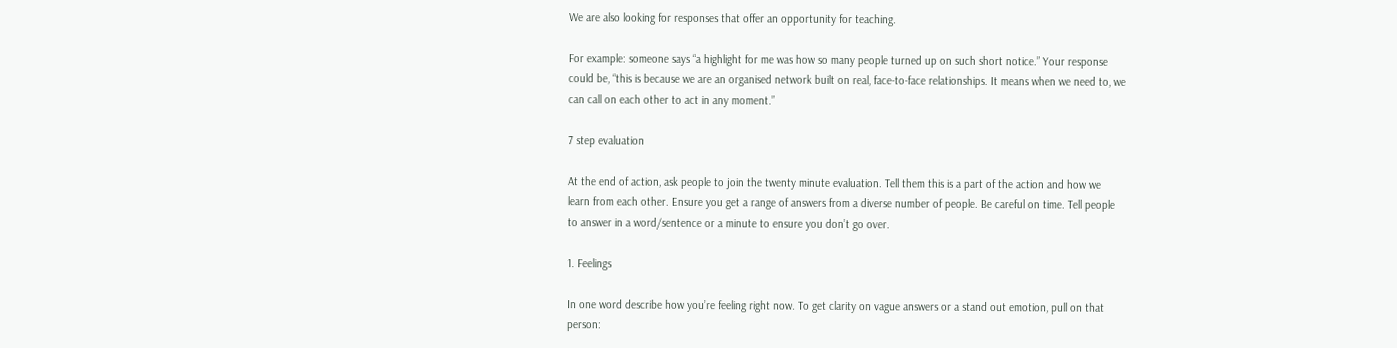We are also looking for responses that offer an opportunity for teaching.

For example: someone says “a highlight for me was how so many people turned up on such short notice.” Your response could be, “this is because we are an organised network built on real, face-to-face relationships. It means when we need to, we can call on each other to act in any moment.”

7 step evaluation

At the end of action, ask people to join the twenty minute evaluation. Tell them this is a part of the action and how we learn from each other. Ensure you get a range of answers from a diverse number of people. Be careful on time. Tell people to answer in a word/sentence or a minute to ensure you don’t go over.

1. Feelings

In one word describe how you’re feeling right now. To get clarity on vague answers or a stand out emotion, pull on that person: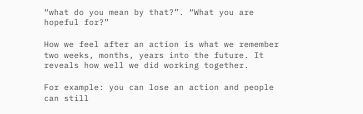“what do you mean by that?”. “What you are hopeful for?”

How we feel after an action is what we remember two weeks, months, years into the future. It reveals how well we did working together.

For example: you can lose an action and people can still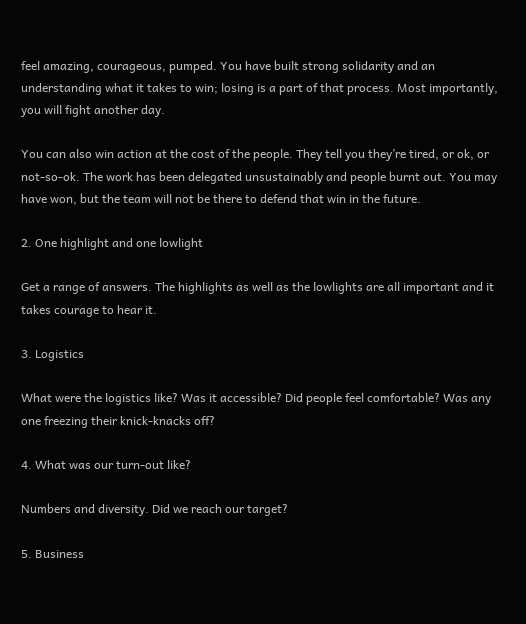feel amazing, courageous, pumped. You have built strong solidarity and an understanding what it takes to win; losing is a part of that process. Most importantly, you will fight another day.

You can also win action at the cost of the people. They tell you they’re tired, or ok, or not-so-ok. The work has been delegated unsustainably and people burnt out. You may have won, but the team will not be there to defend that win in the future.

2. One highlight and one lowlight

Get a range of answers. The highlights as well as the lowlights are all important and it takes courage to hear it.

3. Logistics

What were the logistics like? Was it accessible? Did people feel comfortable? Was any one freezing their knick-knacks off?

4. What was our turn-out like?

Numbers and diversity. Did we reach our target?

5. Business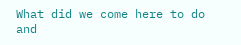What did we come here to do and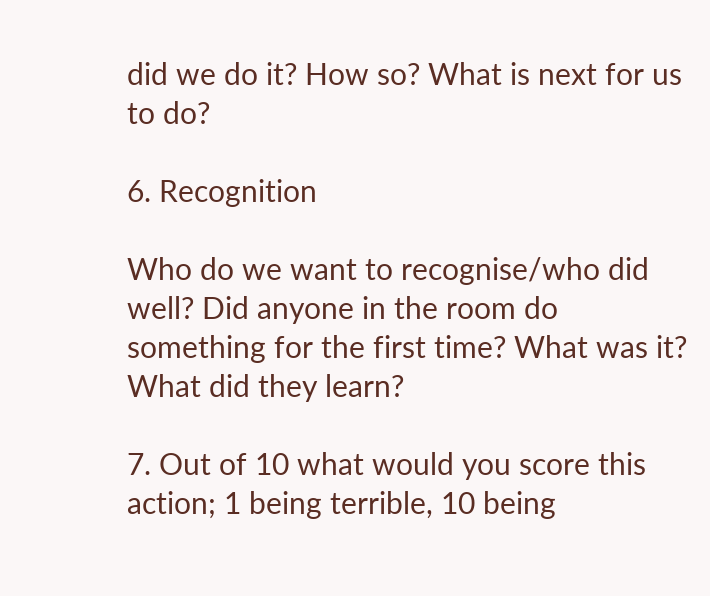did we do it? How so? What is next for us to do?

6. Recognition

Who do we want to recognise/who did well? Did anyone in the room do something for the first time? What was it? What did they learn?

7. Out of 10 what would you score this action; 1 being terrible, 10 being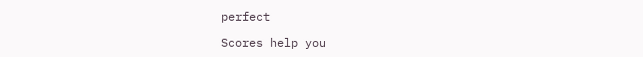perfect

Scores help you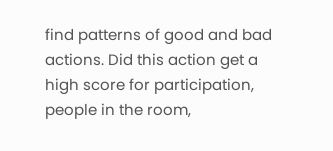find patterns of good and bad actions. Did this action get a high score for participation, people in the room,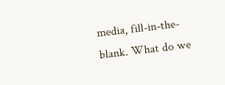media, fill-in-the-blank. What do we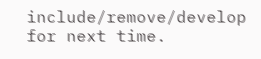include/remove/develop for next time.